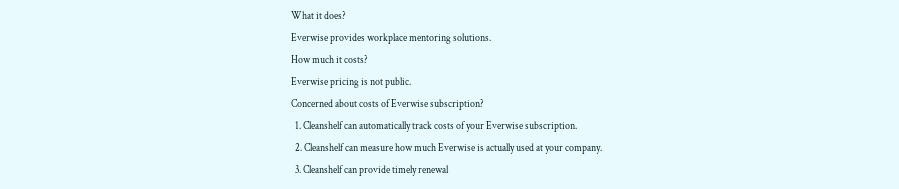What it does?
Everwise provides workplace mentoring solutions.
How much it costs?
Everwise pricing is not public.
Concerned about costs of Everwise subscription?
  1. Cleanshelf can automatically track costs of your Everwise subscription.
  2. Cleanshelf can measure how much Everwise is actually used at your company.
  3. Cleanshelf can provide timely renewal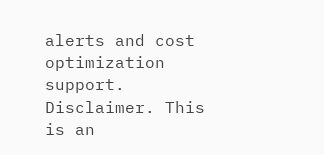alerts and cost optimization support.
Disclaimer. This is an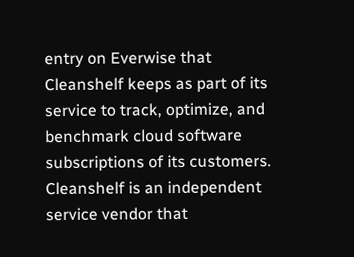entry on Everwise that Cleanshelf keeps as part of its service to track, optimize, and benchmark cloud software subscriptions of its customers. Cleanshelf is an independent service vendor that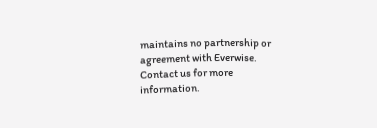maintains no partnership or agreement with Everwise. Contact us for more information.